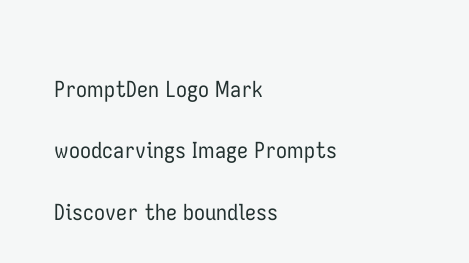PromptDen Logo Mark

woodcarvings Image Prompts

Discover the boundless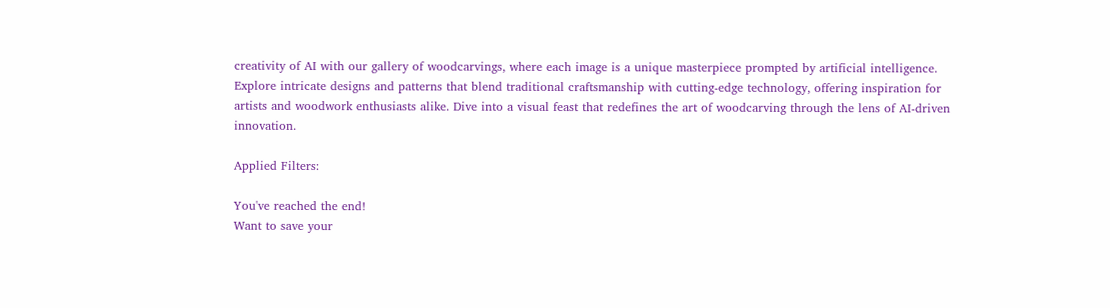creativity of AI with our gallery of woodcarvings, where each image is a unique masterpiece prompted by artificial intelligence. Explore intricate designs and patterns that blend traditional craftsmanship with cutting-edge technology, offering inspiration for artists and woodwork enthusiasts alike. Dive into a visual feast that redefines the art of woodcarving through the lens of AI-driven innovation.

Applied Filters:

You've reached the end!
Want to save your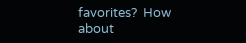favorites?  How about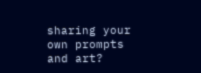sharing your own prompts and art?